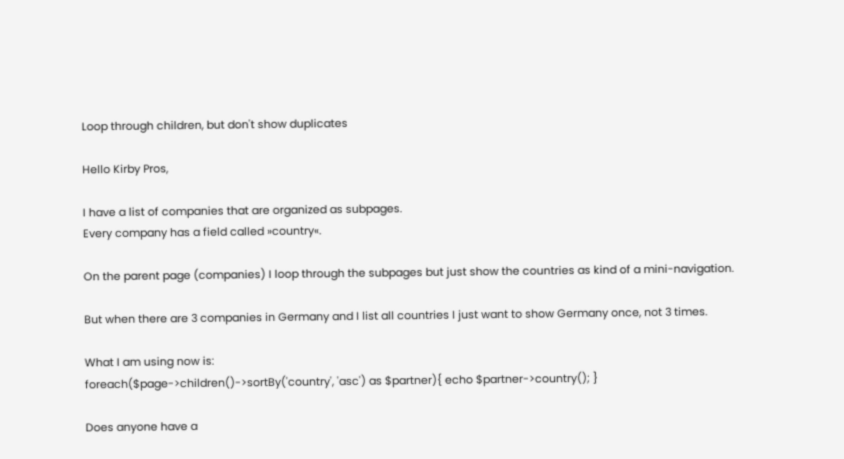Loop through children, but don't show duplicates

Hello Kirby Pros,

I have a list of companies that are organized as subpages.
Every company has a field called »country«.

On the parent page (companies) I loop through the subpages but just show the countries as kind of a mini-navigation.

But when there are 3 companies in Germany and I list all countries I just want to show Germany once, not 3 times.

What I am using now is:
foreach($page->children()->sortBy('country', 'asc') as $partner){ echo $partner->country(); }

Does anyone have a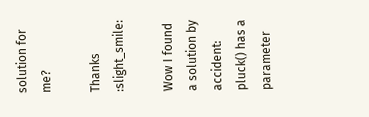solution for me?

Thanks :slight_smile:

Wow I found a solution by accident:
pluck() has a parameter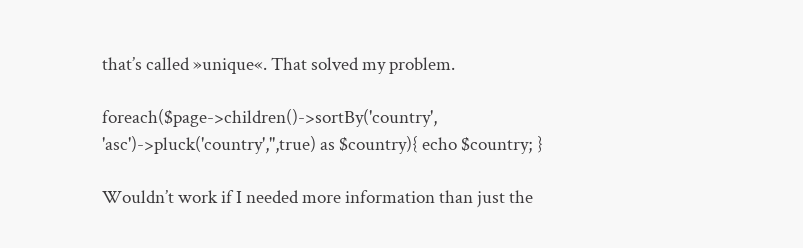that’s called »unique«. That solved my problem.

foreach($page->children()->sortBy('country', 'asc')->pluck('country','',true) as $country){ echo $country; }

Wouldn’t work if I needed more information than just the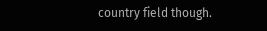country field though.